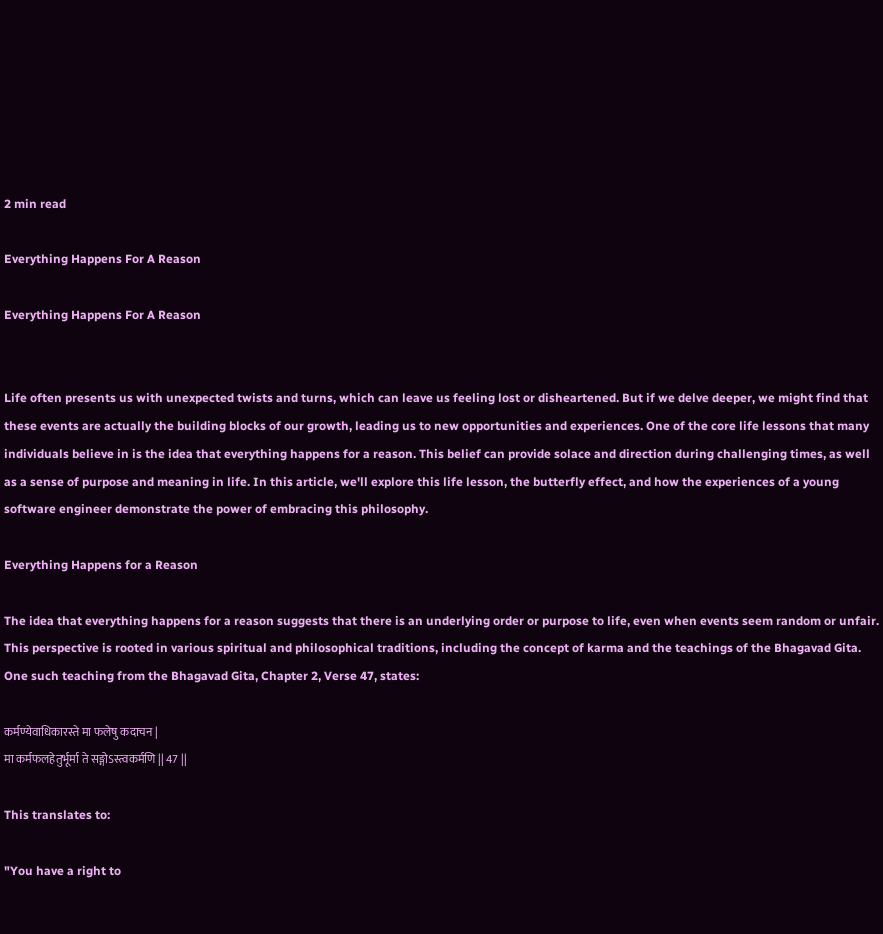2 min read

Everything Happens For A Reason

Everything Happens For A Reason


Life often presents us with unexpected twists and turns, which can leave us feeling lost or disheartened. But if we delve deeper, we might find that these events are actually the building blocks of our growth, leading us to new opportunities and experiences. One of the core life lessons that many individuals believe in is the idea that everything happens for a reason. This belief can provide solace and direction during challenging times, as well as a sense of purpose and meaning in life. In this article, we'll explore this life lesson, the butterfly effect, and how the experiences of a young software engineer demonstrate the power of embracing this philosophy.

Everything Happens for a Reason

The idea that everything happens for a reason suggests that there is an underlying order or purpose to life, even when events seem random or unfair. This perspective is rooted in various spiritual and philosophical traditions, including the concept of karma and the teachings of the Bhagavad Gita. One such teaching from the Bhagavad Gita, Chapter 2, Verse 47, states:

कर्मण्येवाधिकारस्ते मा फलेषु कदाचन |
मा कर्मफलहेतुर्भूर्मा ते सङ्गोऽस्त्वकर्मणि || 47 ||

This translates to:

"You have a right to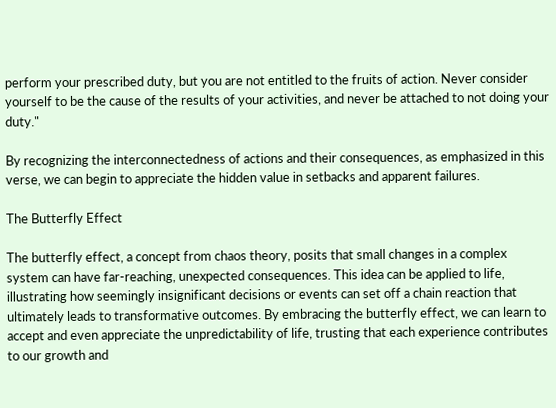perform your prescribed duty, but you are not entitled to the fruits of action. Never consider yourself to be the cause of the results of your activities, and never be attached to not doing your duty."

By recognizing the interconnectedness of actions and their consequences, as emphasized in this verse, we can begin to appreciate the hidden value in setbacks and apparent failures.

The Butterfly Effect

The butterfly effect, a concept from chaos theory, posits that small changes in a complex system can have far-reaching, unexpected consequences. This idea can be applied to life, illustrating how seemingly insignificant decisions or events can set off a chain reaction that ultimately leads to transformative outcomes. By embracing the butterfly effect, we can learn to accept and even appreciate the unpredictability of life, trusting that each experience contributes to our growth and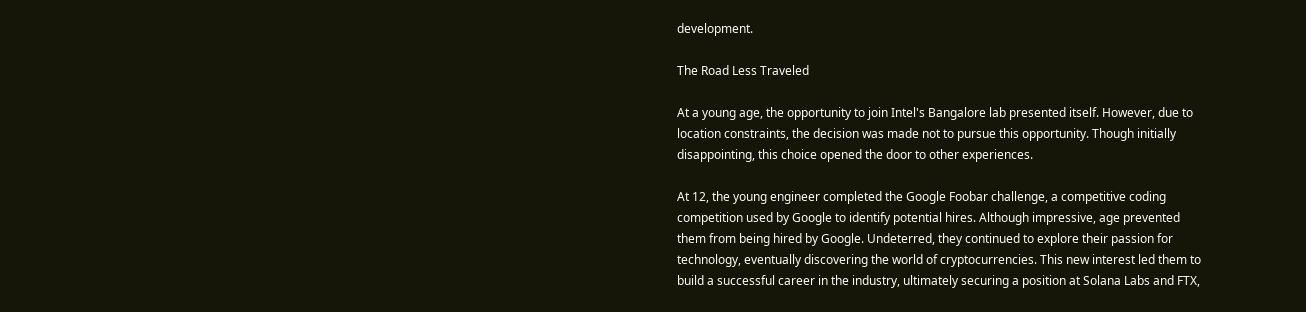development.

The Road Less Traveled

At a young age, the opportunity to join Intel's Bangalore lab presented itself. However, due to location constraints, the decision was made not to pursue this opportunity. Though initially disappointing, this choice opened the door to other experiences.

At 12, the young engineer completed the Google Foobar challenge, a competitive coding competition used by Google to identify potential hires. Although impressive, age prevented them from being hired by Google. Undeterred, they continued to explore their passion for technology, eventually discovering the world of cryptocurrencies. This new interest led them to build a successful career in the industry, ultimately securing a position at Solana Labs and FTX,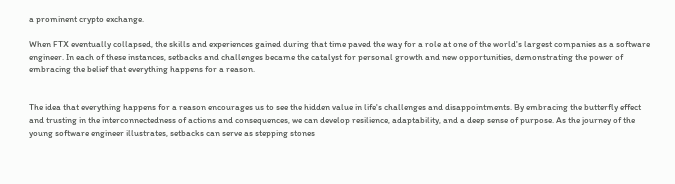a prominent crypto exchange.

When FTX eventually collapsed, the skills and experiences gained during that time paved the way for a role at one of the world's largest companies as a software engineer. In each of these instances, setbacks and challenges became the catalyst for personal growth and new opportunities, demonstrating the power of embracing the belief that everything happens for a reason.


The idea that everything happens for a reason encourages us to see the hidden value in life's challenges and disappointments. By embracing the butterfly effect and trusting in the interconnectedness of actions and consequences, we can develop resilience, adaptability, and a deep sense of purpose. As the journey of the young software engineer illustrates, setbacks can serve as stepping stones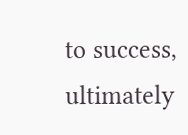to success, ultimately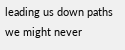leading us down paths we might never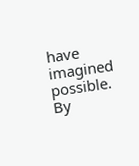have imagined possible. By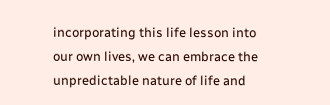incorporating this life lesson into our own lives, we can embrace the unpredictable nature of life and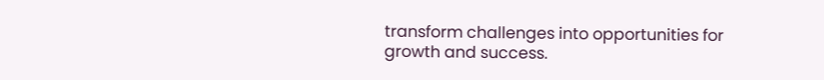transform challenges into opportunities for growth and success.